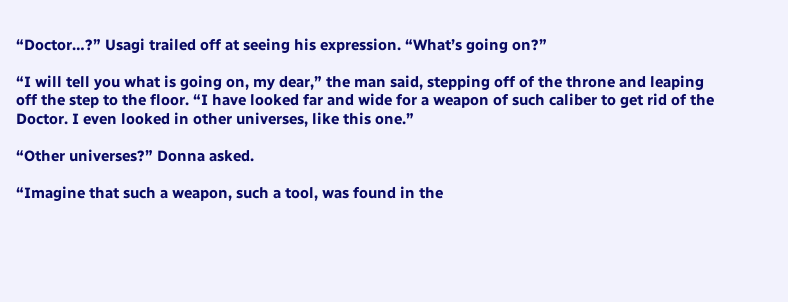“Doctor…?” Usagi trailed off at seeing his expression. “What’s going on?”

“I will tell you what is going on, my dear,” the man said, stepping off of the throne and leaping off the step to the floor. “I have looked far and wide for a weapon of such caliber to get rid of the Doctor. I even looked in other universes, like this one.”

“Other universes?” Donna asked.

“Imagine that such a weapon, such a tool, was found in the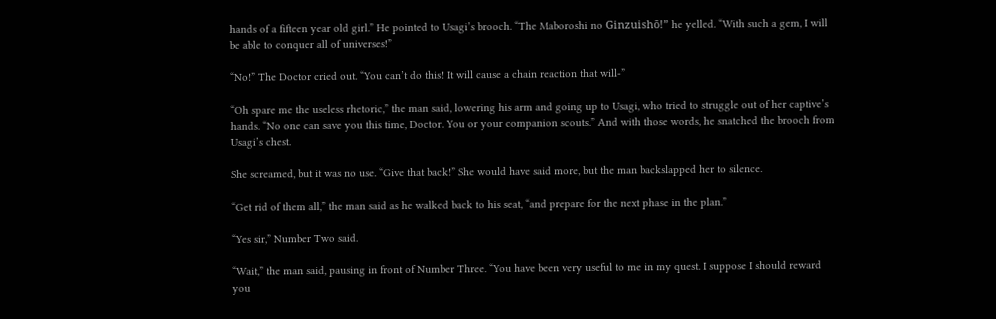hands of a fifteen year old girl.” He pointed to Usagi’s brooch. “The Maboroshi no Ginzuishō!” he yelled. “With such a gem, I will be able to conquer all of universes!”

“No!” The Doctor cried out. “You can’t do this! It will cause a chain reaction that will-”

“Oh spare me the useless rhetoric,” the man said, lowering his arm and going up to Usagi, who tried to struggle out of her captive’s hands. “No one can save you this time, Doctor. You or your companion scouts.” And with those words, he snatched the brooch from Usagi’s chest.

She screamed, but it was no use. “Give that back!” She would have said more, but the man backslapped her to silence.

“Get rid of them all,” the man said as he walked back to his seat, “and prepare for the next phase in the plan.”

“Yes sir,” Number Two said.

“Wait,” the man said, pausing in front of Number Three. “You have been very useful to me in my quest. I suppose I should reward you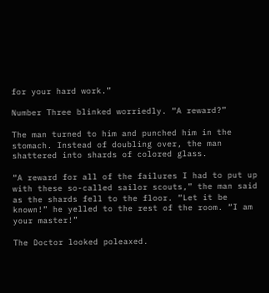for your hard work.”

Number Three blinked worriedly. “A reward?”

The man turned to him and punched him in the stomach. Instead of doubling over, the man shattered into shards of colored glass.

“A reward for all of the failures I had to put up with these so-called sailor scouts,” the man said as the shards fell to the floor. “Let it be known!” he yelled to the rest of the room. “I am your master!”

The Doctor looked poleaxed.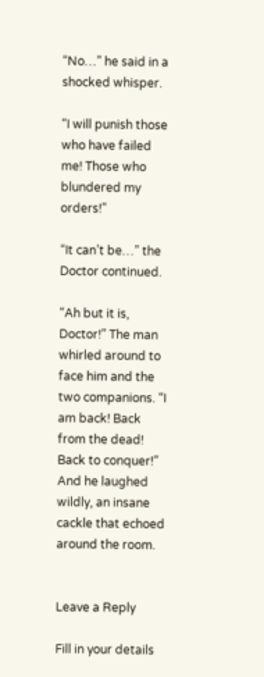“No…” he said in a shocked whisper.

“I will punish those who have failed me! Those who blundered my orders!”

“It can’t be…” the Doctor continued.

“Ah but it is, Doctor!” The man whirled around to face him and the two companions. “I am back! Back from the dead! Back to conquer!” And he laughed wildly, an insane cackle that echoed around the room.


Leave a Reply

Fill in your details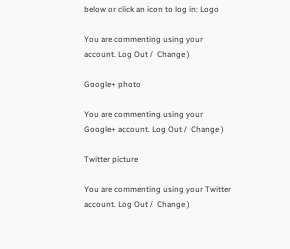below or click an icon to log in: Logo

You are commenting using your account. Log Out /  Change )

Google+ photo

You are commenting using your Google+ account. Log Out /  Change )

Twitter picture

You are commenting using your Twitter account. Log Out /  Change )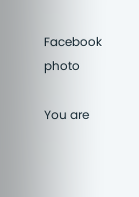Facebook photo

You are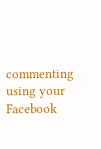commenting using your Facebook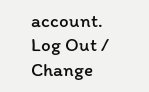account. Log Out /  Change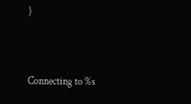)


Connecting to %s